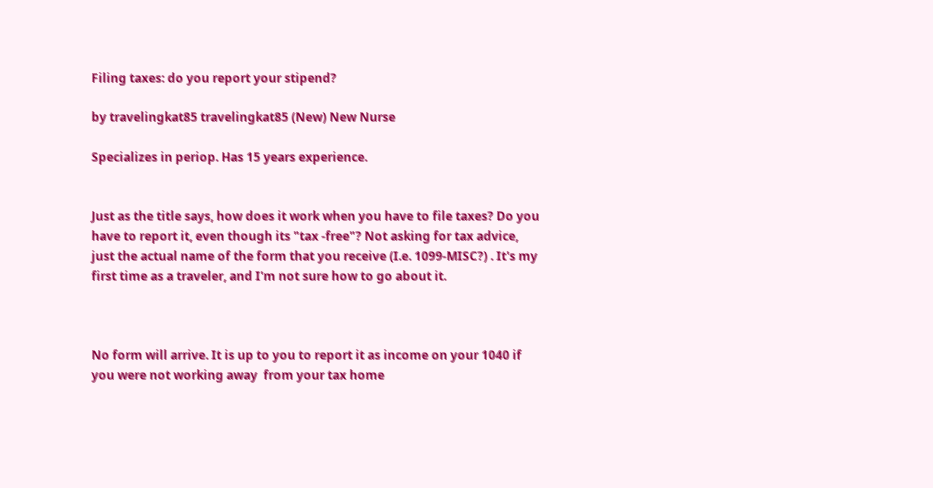Filing taxes: do you report your stipend?

by travelingkat85 travelingkat85 (New) New Nurse

Specializes in periop. Has 15 years experience.


Just as the title says, how does it work when you have to file taxes? Do you have to report it, even though its "tax -free"? Not asking for tax advice, just the actual name of the form that you receive (I.e. 1099-MISC?) . It's my first time as a traveler, and I'm not sure how to go about it.



No form will arrive. It is up to you to report it as income on your 1040 if you were not working away  from your tax home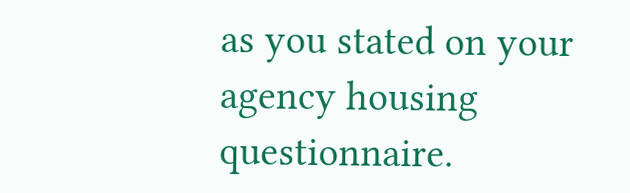as you stated on your agency housing questionnaire.